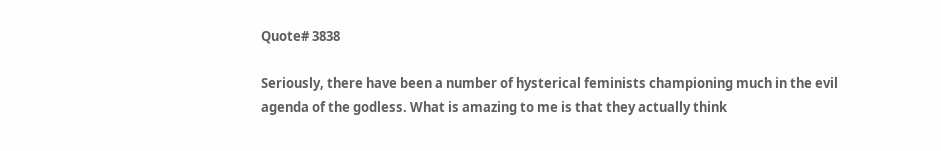Quote# 3838

Seriously, there have been a number of hysterical feminists championing much in the evil agenda of the godless. What is amazing to me is that they actually think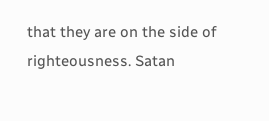that they are on the side of righteousness. Satan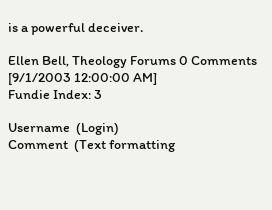is a powerful deceiver.

Ellen Bell, Theology Forums 0 Comments [9/1/2003 12:00:00 AM]
Fundie Index: 3

Username  (Login)
Comment  (Text formatting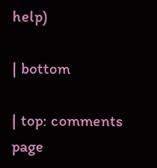help)

| bottom

| top: comments page